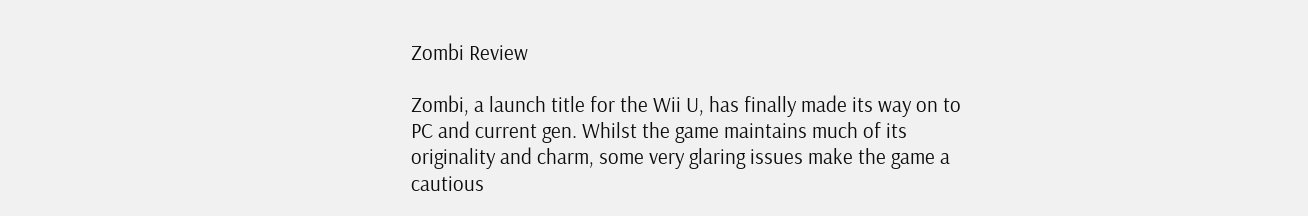Zombi Review

Zombi, a launch title for the Wii U, has finally made its way on to PC and current gen. Whilst the game maintains much of its originality and charm, some very glaring issues make the game a cautious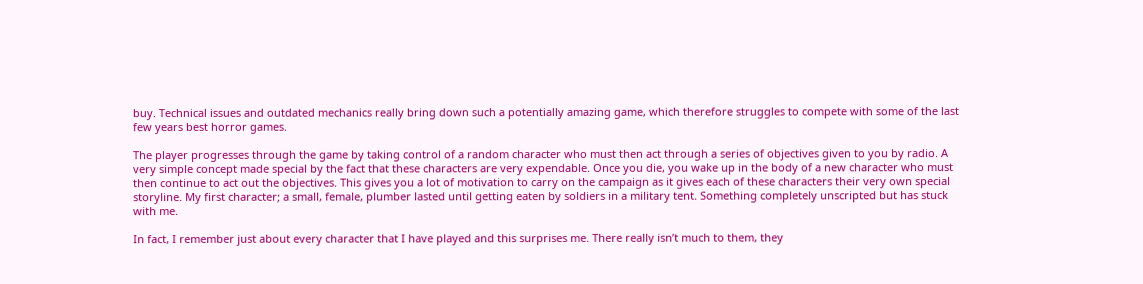buy. Technical issues and outdated mechanics really bring down such a potentially amazing game, which therefore struggles to compete with some of the last few years best horror games.

The player progresses through the game by taking control of a random character who must then act through a series of objectives given to you by radio. A very simple concept made special by the fact that these characters are very expendable. Once you die, you wake up in the body of a new character who must then continue to act out the objectives. This gives you a lot of motivation to carry on the campaign as it gives each of these characters their very own special storyline. My first character; a small, female, plumber lasted until getting eaten by soldiers in a military tent. Something completely unscripted but has stuck with me.

In fact, I remember just about every character that I have played and this surprises me. There really isn’t much to them, they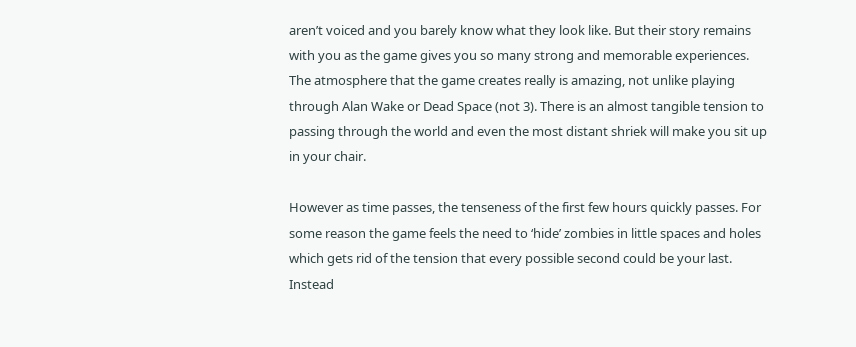aren’t voiced and you barely know what they look like. But their story remains with you as the game gives you so many strong and memorable experiences. The atmosphere that the game creates really is amazing, not unlike playing through Alan Wake or Dead Space (not 3). There is an almost tangible tension to passing through the world and even the most distant shriek will make you sit up in your chair.

However as time passes, the tenseness of the first few hours quickly passes. For some reason the game feels the need to ‘hide’ zombies in little spaces and holes which gets rid of the tension that every possible second could be your last. Instead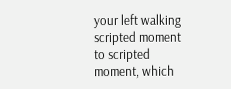your left walking scripted moment to scripted moment, which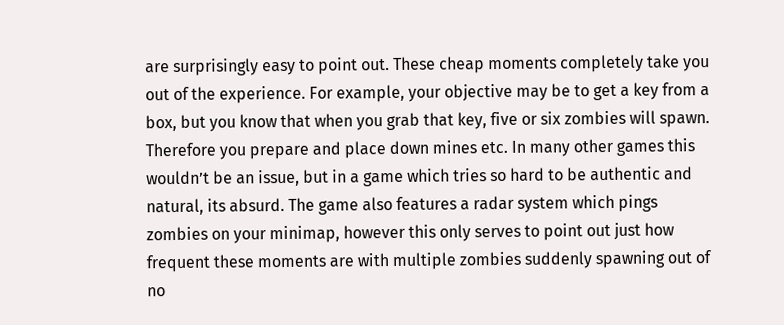are surprisingly easy to point out. These cheap moments completely take you out of the experience. For example, your objective may be to get a key from a box, but you know that when you grab that key, five or six zombies will spawn. Therefore you prepare and place down mines etc. In many other games this wouldn’t be an issue, but in a game which tries so hard to be authentic and natural, its absurd. The game also features a radar system which pings zombies on your minimap, however this only serves to point out just how frequent these moments are with multiple zombies suddenly spawning out of no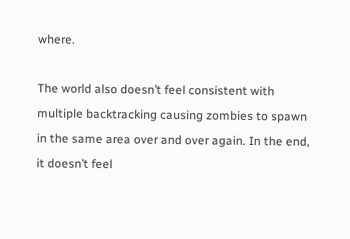where.

The world also doesn’t feel consistent with multiple backtracking causing zombies to spawn in the same area over and over again. In the end, it doesn’t feel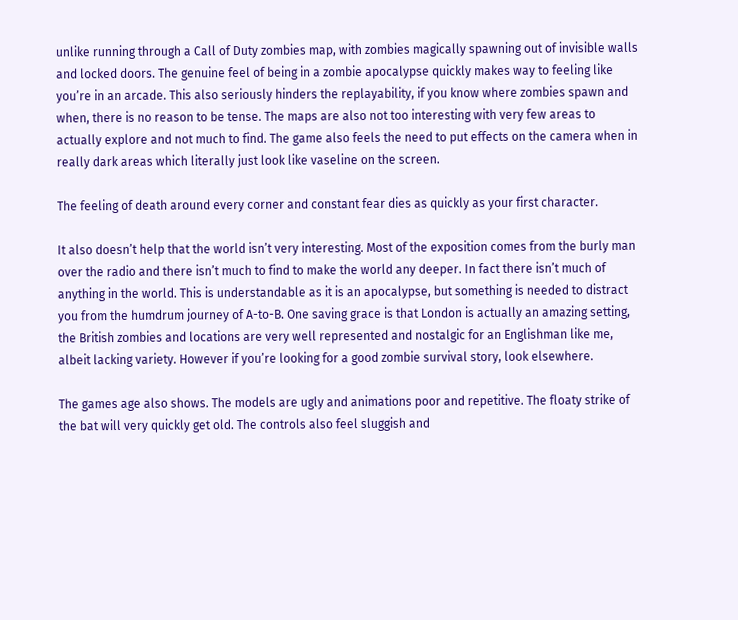unlike running through a Call of Duty zombies map, with zombies magically spawning out of invisible walls and locked doors. The genuine feel of being in a zombie apocalypse quickly makes way to feeling like you’re in an arcade. This also seriously hinders the replayability, if you know where zombies spawn and when, there is no reason to be tense. The maps are also not too interesting with very few areas to actually explore and not much to find. The game also feels the need to put effects on the camera when in really dark areas which literally just look like vaseline on the screen.

The feeling of death around every corner and constant fear dies as quickly as your first character.

It also doesn’t help that the world isn’t very interesting. Most of the exposition comes from the burly man over the radio and there isn’t much to find to make the world any deeper. In fact there isn’t much of anything in the world. This is understandable as it is an apocalypse, but something is needed to distract you from the humdrum journey of A-to-B. One saving grace is that London is actually an amazing setting, the British zombies and locations are very well represented and nostalgic for an Englishman like me, albeit lacking variety. However if you’re looking for a good zombie survival story, look elsewhere.

The games age also shows. The models are ugly and animations poor and repetitive. The floaty strike of the bat will very quickly get old. The controls also feel sluggish and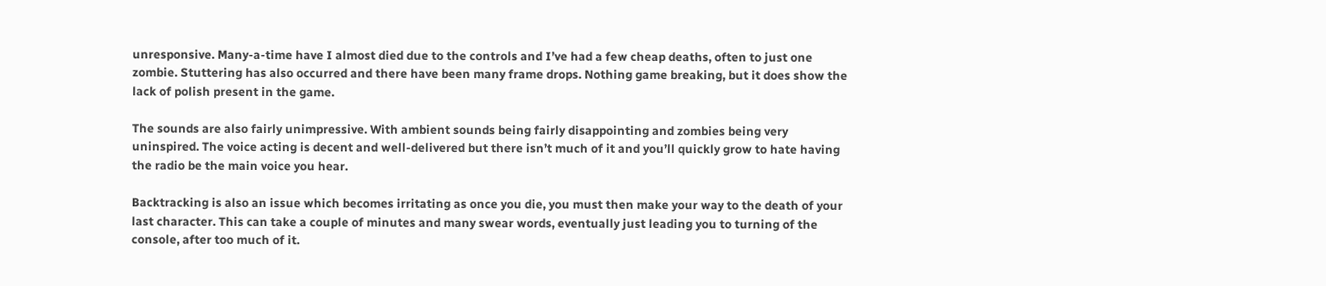unresponsive. Many-a-time have I almost died due to the controls and I’ve had a few cheap deaths, often to just one zombie. Stuttering has also occurred and there have been many frame drops. Nothing game breaking, but it does show the lack of polish present in the game.

The sounds are also fairly unimpressive. With ambient sounds being fairly disappointing and zombies being very uninspired. The voice acting is decent and well-delivered but there isn’t much of it and you’ll quickly grow to hate having the radio be the main voice you hear.

Backtracking is also an issue which becomes irritating as once you die, you must then make your way to the death of your last character. This can take a couple of minutes and many swear words, eventually just leading you to turning of the console, after too much of it.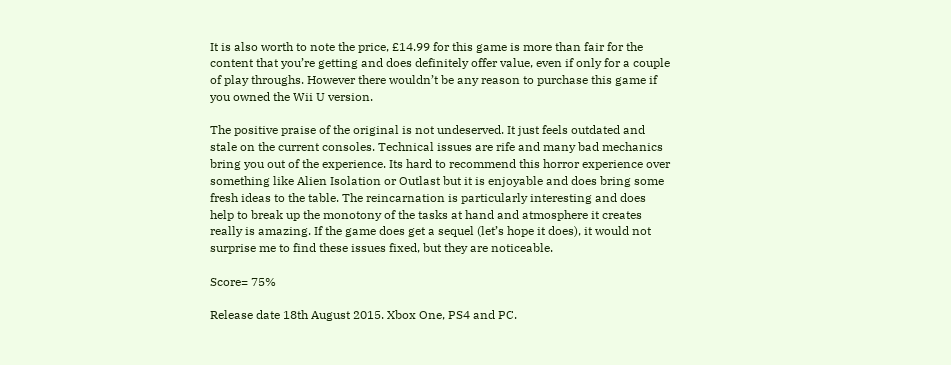It is also worth to note the price, £14.99 for this game is more than fair for the content that you’re getting and does definitely offer value, even if only for a couple of play throughs. However there wouldn’t be any reason to purchase this game if you owned the Wii U version.

The positive praise of the original is not undeserved. It just feels outdated and stale on the current consoles. Technical issues are rife and many bad mechanics bring you out of the experience. Its hard to recommend this horror experience over something like Alien Isolation or Outlast but it is enjoyable and does bring some fresh ideas to the table. The reincarnation is particularly interesting and does help to break up the monotony of the tasks at hand and atmosphere it creates really is amazing. If the game does get a sequel (let’s hope it does), it would not surprise me to find these issues fixed, but they are noticeable.

Score= 75%

Release date 18th August 2015. Xbox One, PS4 and PC.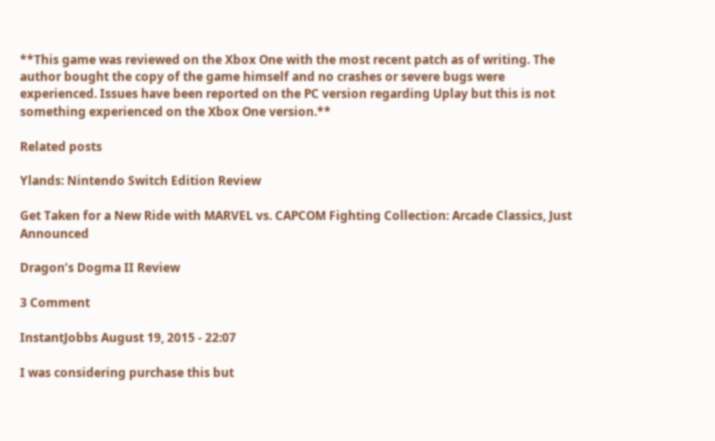**This game was reviewed on the Xbox One with the most recent patch as of writing. The author bought the copy of the game himself and no crashes or severe bugs were experienced. Issues have been reported on the PC version regarding Uplay but this is not something experienced on the Xbox One version.**

Related posts

Ylands: Nintendo Switch Edition Review

Get Taken for a New Ride with MARVEL vs. CAPCOM Fighting Collection: Arcade Classics, Just Announced

Dragon’s Dogma II Review

3 Comment

InstantJobbs August 19, 2015 - 22:07

I was considering purchase this but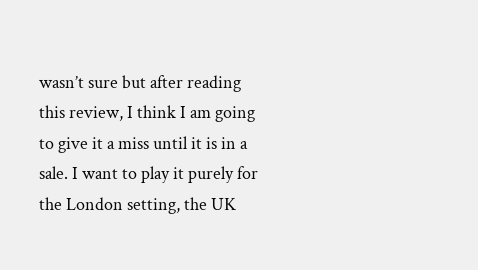wasn’t sure but after reading this review, I think I am going to give it a miss until it is in a sale. I want to play it purely for the London setting, the UK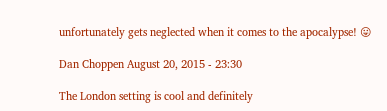unfortunately gets neglected when it comes to the apocalypse! 😛

Dan Choppen August 20, 2015 - 23:30

The London setting is cool and definitely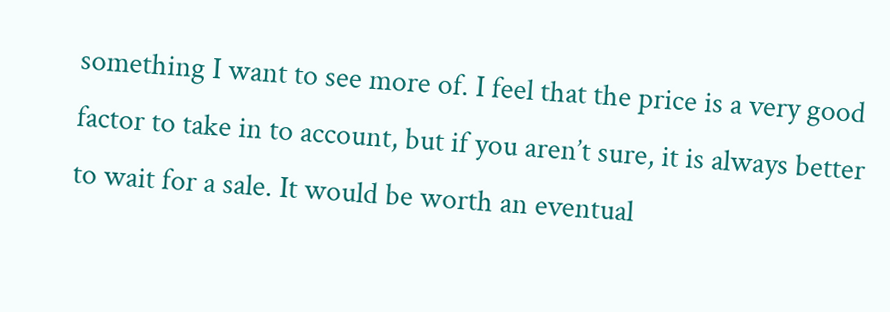something I want to see more of. I feel that the price is a very good factor to take in to account, but if you aren’t sure, it is always better to wait for a sale. It would be worth an eventual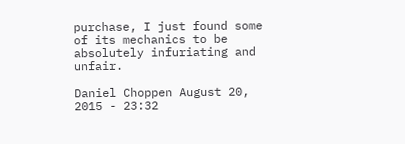purchase, I just found some of its mechanics to be absolutely infuriating and unfair.

Daniel Choppen August 20, 2015 - 23:32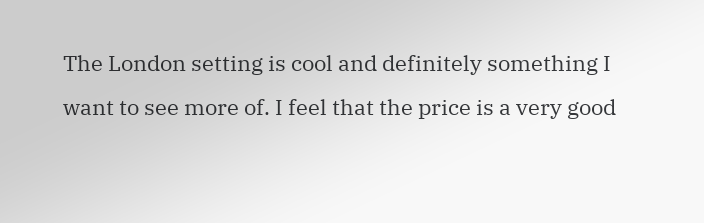The London setting is cool and definitely something I want to see more of. I feel that the price is a very good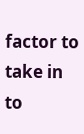factor to take in to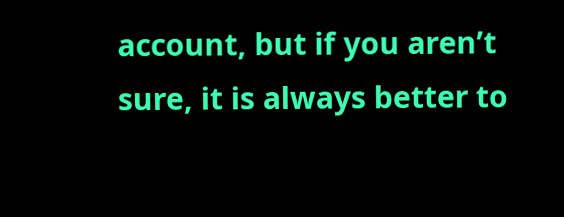account, but if you aren’t sure, it is always better to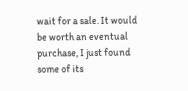wait for a sale. It would be worth an eventual purchase, I just found some of its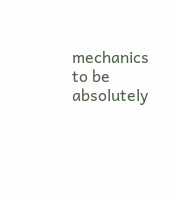mechanics to be absolutely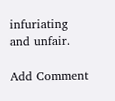infuriating and unfair.

Add Comment